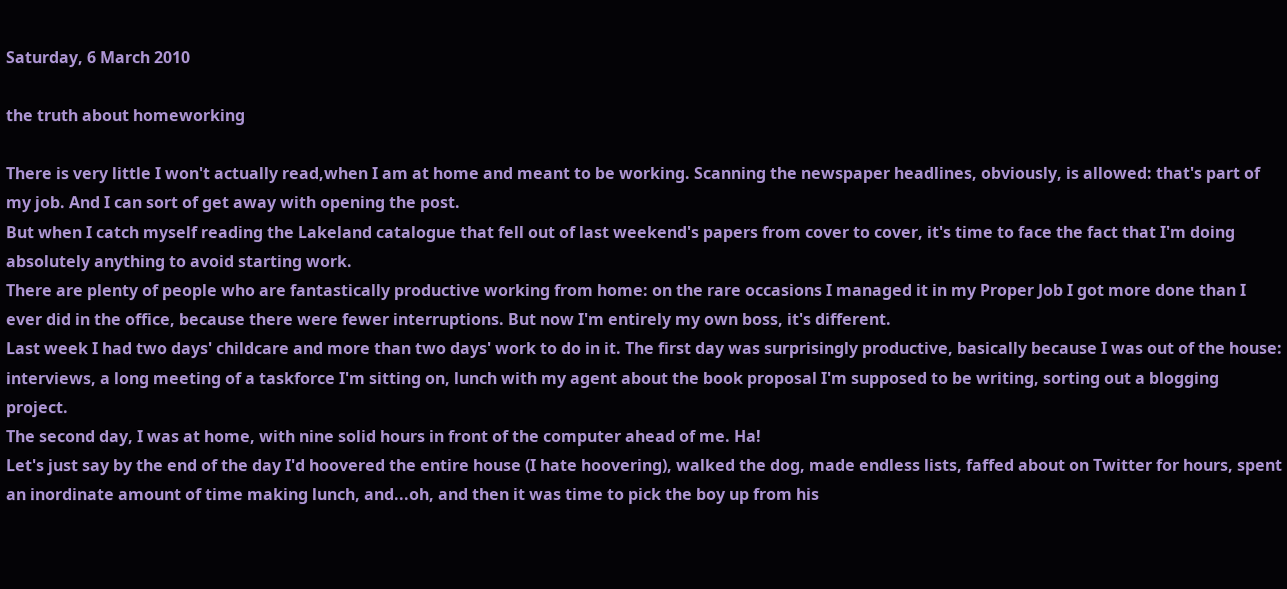Saturday, 6 March 2010

the truth about homeworking

There is very little I won't actually read,when I am at home and meant to be working. Scanning the newspaper headlines, obviously, is allowed: that's part of my job. And I can sort of get away with opening the post.
But when I catch myself reading the Lakeland catalogue that fell out of last weekend's papers from cover to cover, it's time to face the fact that I'm doing absolutely anything to avoid starting work.
There are plenty of people who are fantastically productive working from home: on the rare occasions I managed it in my Proper Job I got more done than I ever did in the office, because there were fewer interruptions. But now I'm entirely my own boss, it's different.
Last week I had two days' childcare and more than two days' work to do in it. The first day was surprisingly productive, basically because I was out of the house: interviews, a long meeting of a taskforce I'm sitting on, lunch with my agent about the book proposal I'm supposed to be writing, sorting out a blogging project.
The second day, I was at home, with nine solid hours in front of the computer ahead of me. Ha!
Let's just say by the end of the day I'd hoovered the entire house (I hate hoovering), walked the dog, made endless lists, faffed about on Twitter for hours, spent an inordinate amount of time making lunch, and...oh, and then it was time to pick the boy up from his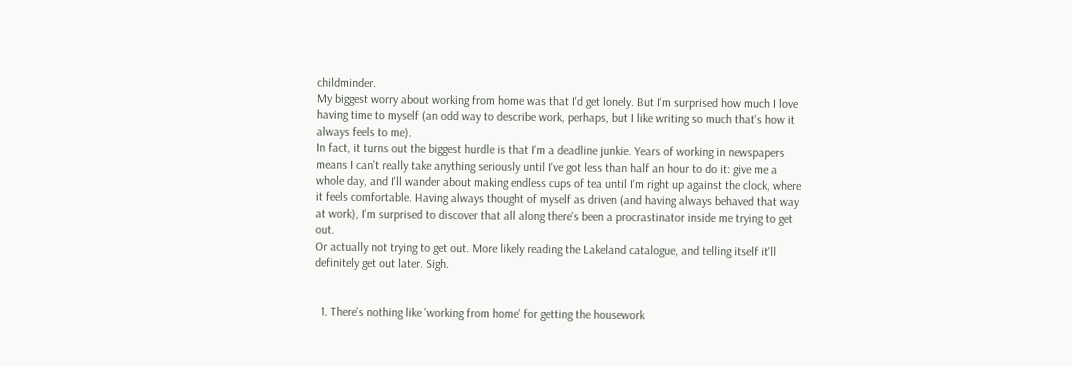childminder.
My biggest worry about working from home was that I'd get lonely. But I'm surprised how much I love having time to myself (an odd way to describe work, perhaps, but I like writing so much that's how it always feels to me).
In fact, it turns out the biggest hurdle is that I'm a deadline junkie. Years of working in newspapers means I can't really take anything seriously until I've got less than half an hour to do it: give me a whole day, and I'll wander about making endless cups of tea until I'm right up against the clock, where it feels comfortable. Having always thought of myself as driven (and having always behaved that way at work), I'm surprised to discover that all along there's been a procrastinator inside me trying to get out.
Or actually not trying to get out. More likely reading the Lakeland catalogue, and telling itself it'll definitely get out later. Sigh.


  1. There's nothing like 'working from home' for getting the housework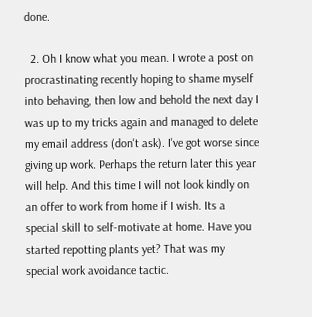done.

  2. Oh I know what you mean. I wrote a post on procrastinating recently hoping to shame myself into behaving, then low and behold the next day I was up to my tricks again and managed to delete my email address (don't ask). I've got worse since giving up work. Perhaps the return later this year will help. And this time I will not look kindly on an offer to work from home if I wish. Its a special skill to self-motivate at home. Have you started repotting plants yet? That was my special work avoidance tactic.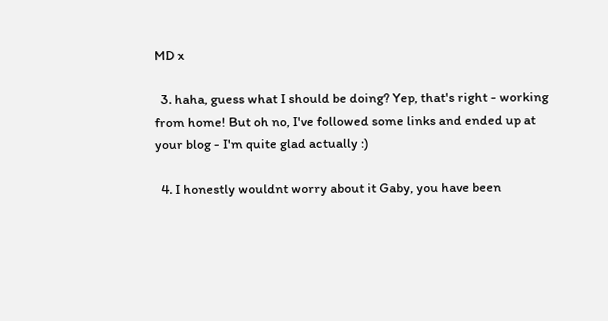MD x

  3. haha, guess what I should be doing? Yep, that's right - working from home! But oh no, I've followed some links and ended up at your blog - I'm quite glad actually :)

  4. I honestly wouldnt worry about it Gaby, you have been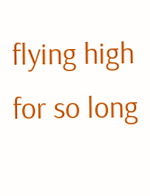flying high for so long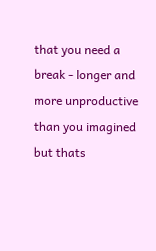that you need a break - longer and more unproductive than you imagined but thats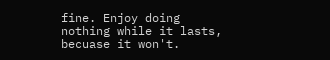fine. Enjoy doing nothing while it lasts, becuase it won't.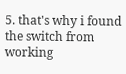5. that's why i found the switch from working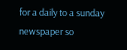for a daily to a sunday newspaper so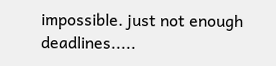impossible. just not enough deadlines.....